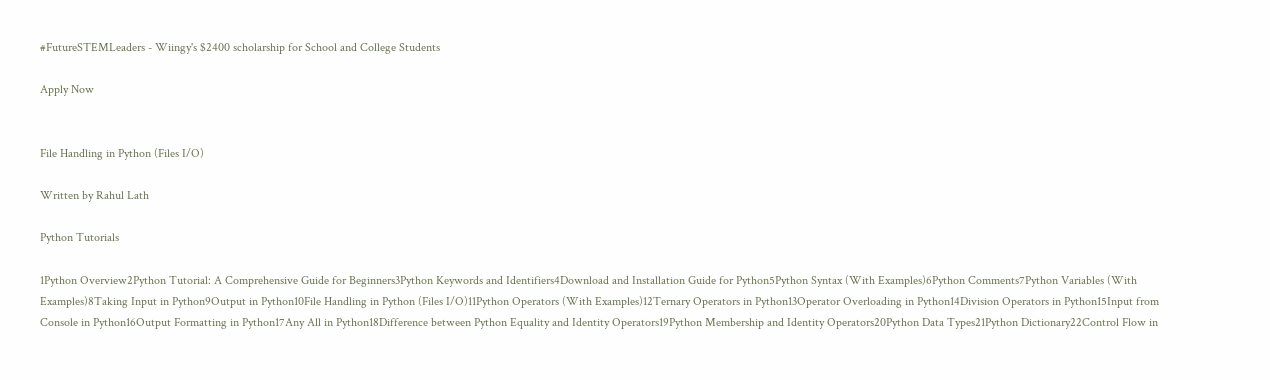#FutureSTEMLeaders - Wiingy's $2400 scholarship for School and College Students

Apply Now


File Handling in Python (Files I/O)

Written by Rahul Lath

Python Tutorials

1Python Overview2Python Tutorial: A Comprehensive Guide for Beginners3Python Keywords and Identifiers4Download and Installation Guide for Python5Python Syntax (With Examples)6Python Comments7Python Variables (With Examples)8Taking Input in Python9Output in Python10File Handling in Python (Files I/O)11Python Operators (With Examples)12Ternary Operators in Python13Operator Overloading in Python14Division Operators in Python15Input from Console in Python16Output Formatting in Python17Any All in Python18Difference between Python Equality and Identity Operators19Python Membership and Identity Operators20Python Data Types21Python Dictionary22Control Flow in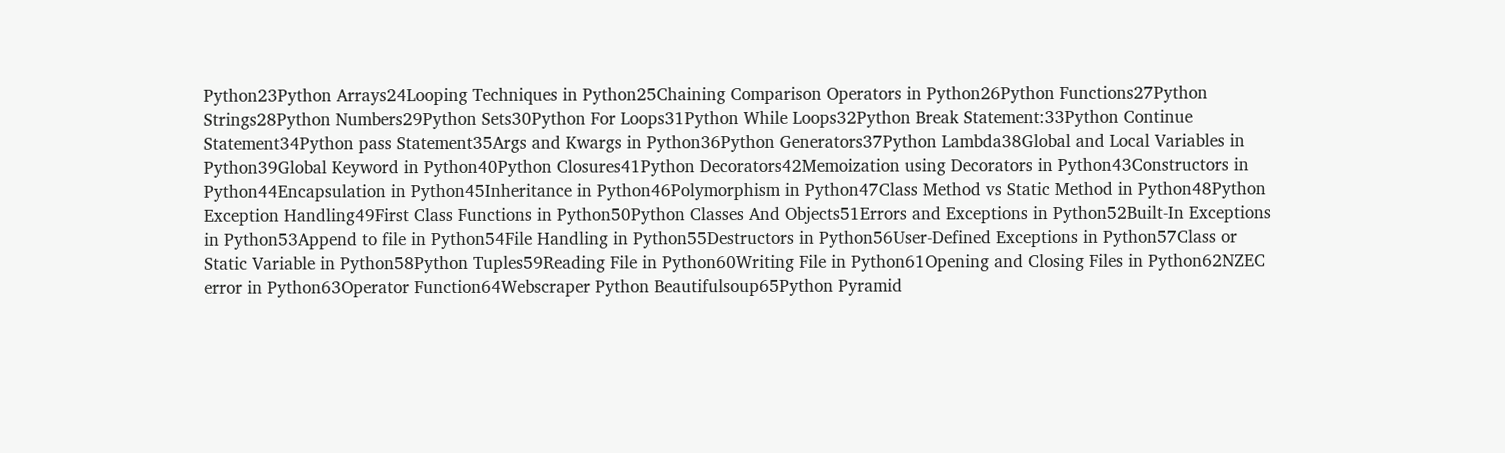Python23Python Arrays24Looping Techniques in Python25Chaining Comparison Operators in Python26Python Functions27Python Strings28Python Numbers29Python Sets30Python For Loops31Python While Loops32Python Break Statement:33Python Continue Statement34Python pass Statement35Args and Kwargs in Python36Python Generators37Python Lambda38Global and Local Variables in Python39Global Keyword in Python40Python Closures41Python Decorators42Memoization using Decorators in Python43Constructors in Python44Encapsulation in Python45Inheritance in Python46Polymorphism in Python47Class Method vs Static Method in Python48Python Exception Handling49First Class Functions in Python50Python Classes And Objects51Errors and Exceptions in Python52Built-In Exceptions in Python53Append to file in Python54File Handling in Python55Destructors in Python56User-Defined Exceptions in Python57Class or Static Variable in Python58Python Tuples59Reading File in Python60Writing File in Python61Opening and Closing Files in Python62NZEC error in Python63Operator Function64Webscraper Python Beautifulsoup65Python Pyramid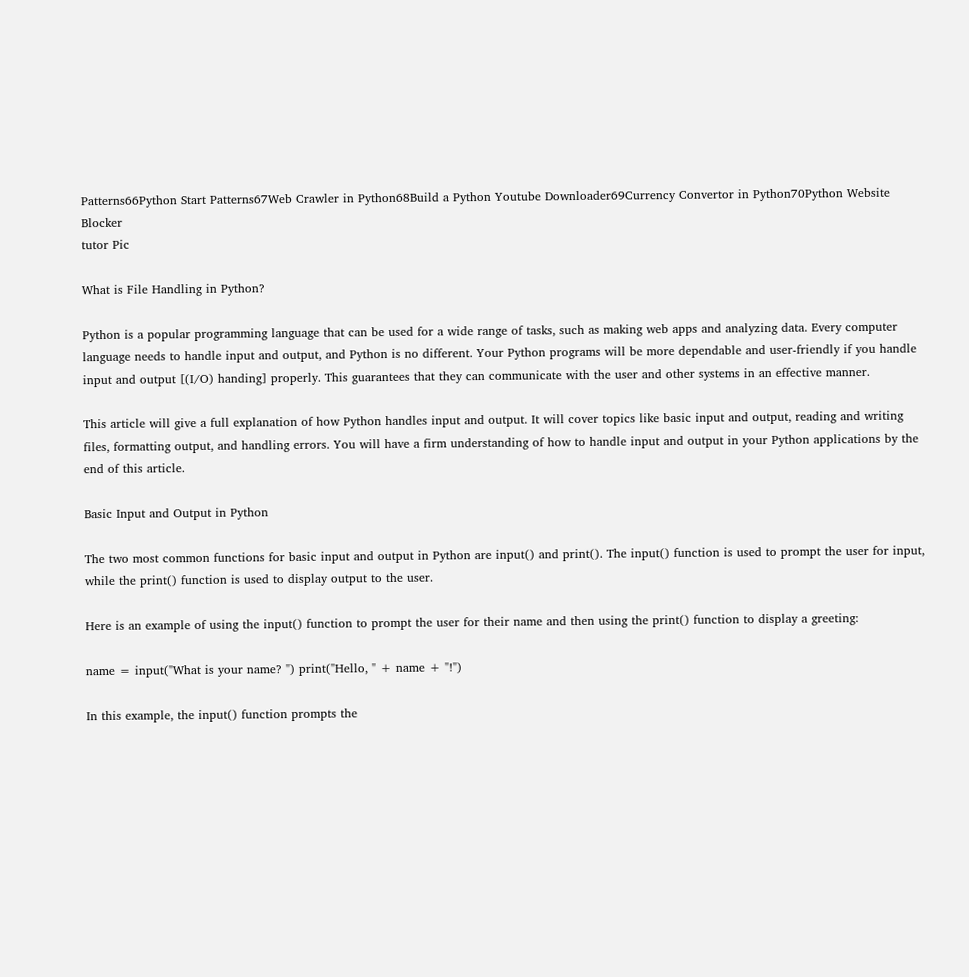Patterns66Python Start Patterns67Web Crawler in Python68Build a Python Youtube Downloader69Currency Convertor in Python70Python Website Blocker
tutor Pic

What is File Handling in Python?

Python is a popular programming language that can be used for a wide range of tasks, such as making web apps and analyzing data. Every computer language needs to handle input and output, and Python is no different. Your Python programs will be more dependable and user-friendly if you handle input and output [(I/O) handing] properly. This guarantees that they can communicate with the user and other systems in an effective manner.

This article will give a full explanation of how Python handles input and output. It will cover topics like basic input and output, reading and writing files, formatting output, and handling errors. You will have a firm understanding of how to handle input and output in your Python applications by the end of this article.

Basic Input and Output in Python

The two most common functions for basic input and output in Python are input() and print(). The input() function is used to prompt the user for input, while the print() function is used to display output to the user.

Here is an example of using the input() function to prompt the user for their name and then using the print() function to display a greeting:

name = input("What is your name? ") print("Hello, " + name + "!")

In this example, the input() function prompts the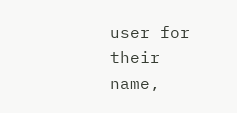user for their name,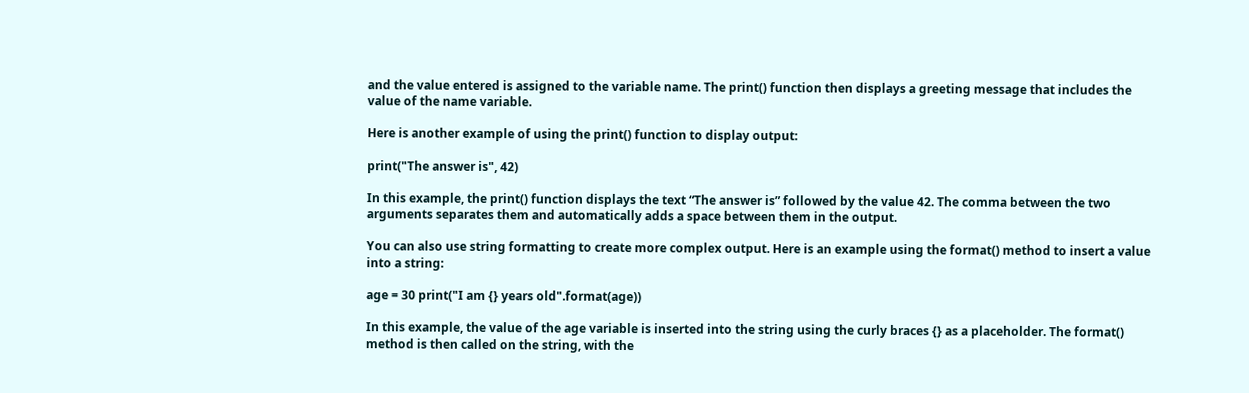and the value entered is assigned to the variable name. The print() function then displays a greeting message that includes the value of the name variable.

Here is another example of using the print() function to display output:

print("The answer is", 42)

In this example, the print() function displays the text “The answer is” followed by the value 42. The comma between the two arguments separates them and automatically adds a space between them in the output.

You can also use string formatting to create more complex output. Here is an example using the format() method to insert a value into a string:

age = 30 print("I am {} years old".format(age))

In this example, the value of the age variable is inserted into the string using the curly braces {} as a placeholder. The format() method is then called on the string, with the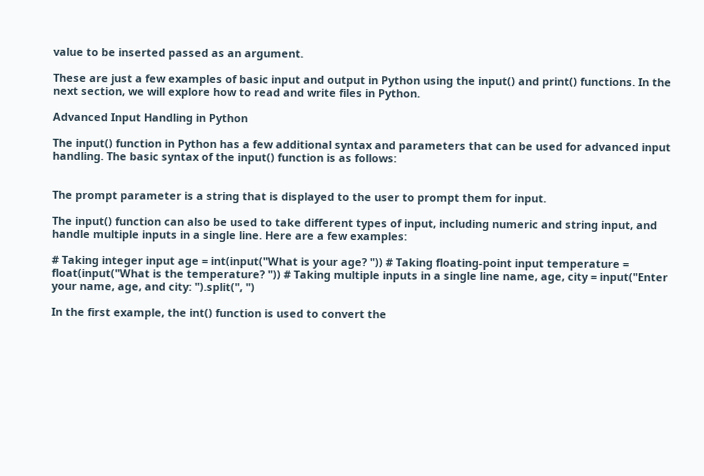value to be inserted passed as an argument.

These are just a few examples of basic input and output in Python using the input() and print() functions. In the next section, we will explore how to read and write files in Python.

Advanced Input Handling in Python

The input() function in Python has a few additional syntax and parameters that can be used for advanced input handling. The basic syntax of the input() function is as follows:


The prompt parameter is a string that is displayed to the user to prompt them for input.

The input() function can also be used to take different types of input, including numeric and string input, and handle multiple inputs in a single line. Here are a few examples:

# Taking integer input age = int(input("What is your age? ")) # Taking floating-point input temperature = float(input("What is the temperature? ")) # Taking multiple inputs in a single line name, age, city = input("Enter your name, age, and city: ").split(", ")

In the first example, the int() function is used to convert the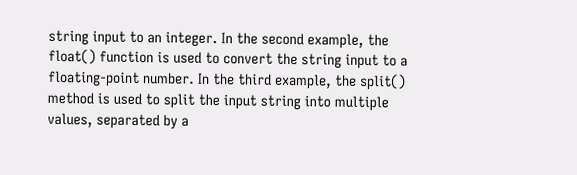string input to an integer. In the second example, the float() function is used to convert the string input to a floating-point number. In the third example, the split() method is used to split the input string into multiple values, separated by a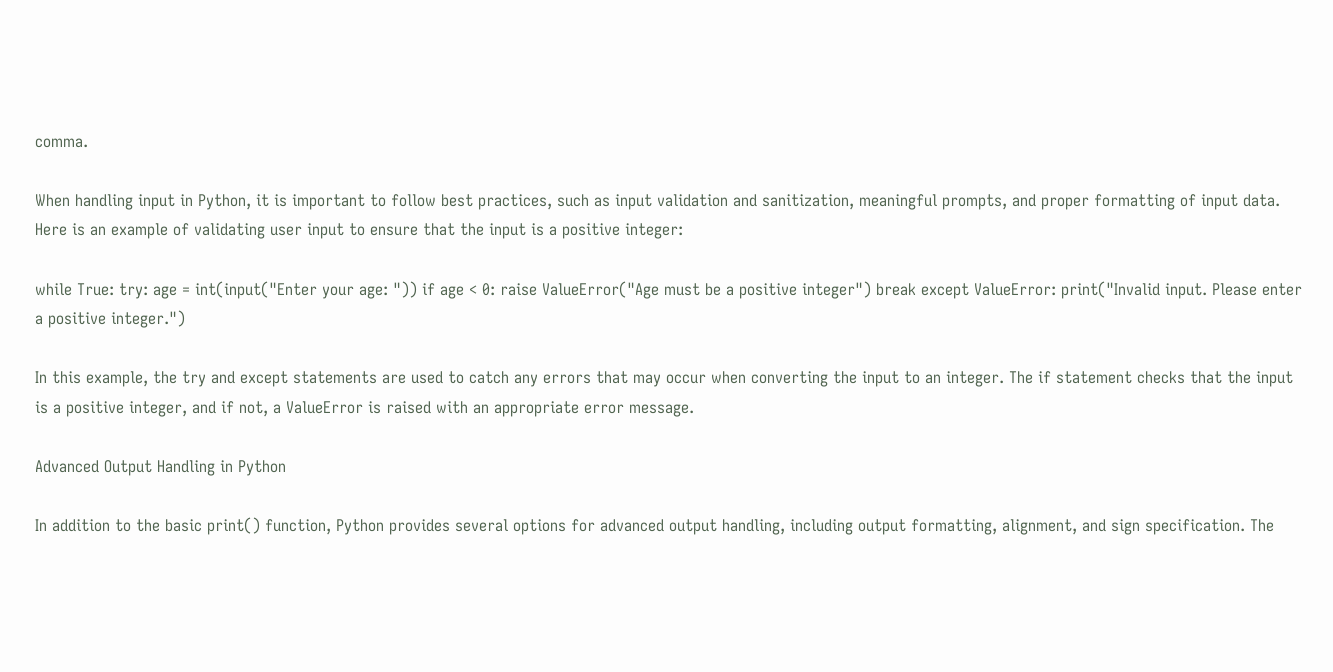comma.

When handling input in Python, it is important to follow best practices, such as input validation and sanitization, meaningful prompts, and proper formatting of input data. Here is an example of validating user input to ensure that the input is a positive integer:

while True: try: age = int(input("Enter your age: ")) if age < 0: raise ValueError("Age must be a positive integer") break except ValueError: print("Invalid input. Please enter a positive integer.")

In this example, the try and except statements are used to catch any errors that may occur when converting the input to an integer. The if statement checks that the input is a positive integer, and if not, a ValueError is raised with an appropriate error message.

Advanced Output Handling in Python

In addition to the basic print() function, Python provides several options for advanced output handling, including output formatting, alignment, and sign specification. The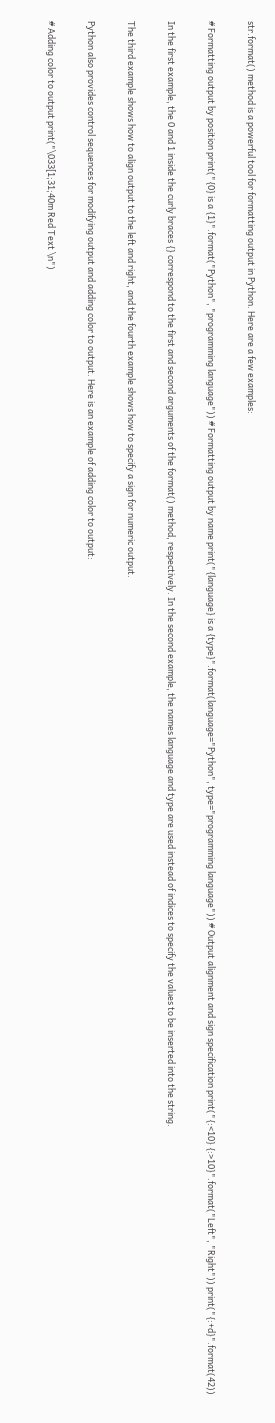str.format() method is a powerful tool for formatting output in Python. Here are a few examples:

# Formatting output by position print("{0} is a {1}".format("Python", "programming language")) # Formatting output by name print("{language} is a {type}".format(language="Python", type="programming language")) # Output alignment and sign specification print("{:<10} {:>10}".format("Left", "Right")) print("{:+d}".format(42))

In the first example, the 0 and 1 inside the curly braces {} correspond to the first and second arguments of the format() method, respectively. In the second example, the names language and type are used instead of indices to specify the values to be inserted into the string.

The third example shows how to align output to the left and right, and the fourth example shows how to specify a sign for numeric output.

Python also provides control sequences for modifying output and adding color to output. Here is an example of adding color to output:

# Adding color to output print("\033[1;31;40m Red Text \n")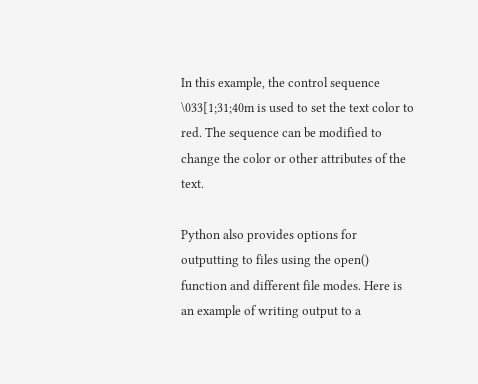In this example, the control sequence \033[1;31;40m is used to set the text color to red. The sequence can be modified to change the color or other attributes of the text.

Python also provides options for outputting to files using the open() function and different file modes. Here is an example of writing output to a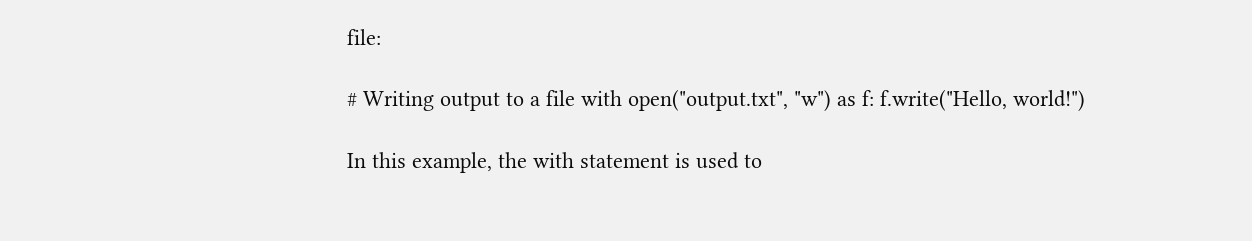file:

# Writing output to a file with open("output.txt", "w") as f: f.write("Hello, world!")

In this example, the with statement is used to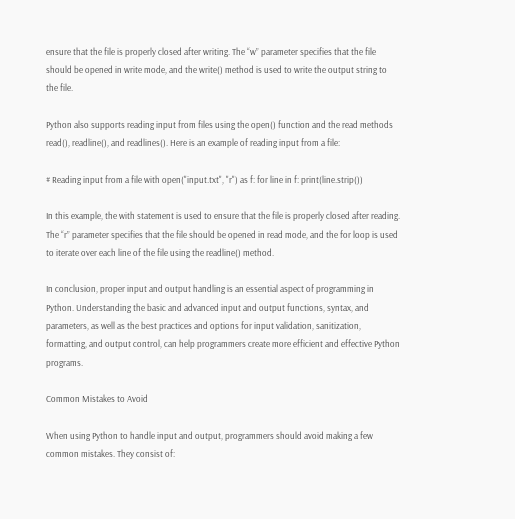ensure that the file is properly closed after writing. The “w” parameter specifies that the file should be opened in write mode, and the write() method is used to write the output string to the file.

Python also supports reading input from files using the open() function and the read methods read(), readline(), and readlines(). Here is an example of reading input from a file:

# Reading input from a file with open("input.txt", "r") as f: for line in f: print(line.strip())

In this example, the with statement is used to ensure that the file is properly closed after reading. The “r” parameter specifies that the file should be opened in read mode, and the for loop is used to iterate over each line of the file using the readline() method.

In conclusion, proper input and output handling is an essential aspect of programming in Python. Understanding the basic and advanced input and output functions, syntax, and parameters, as well as the best practices and options for input validation, sanitization, formatting, and output control, can help programmers create more efficient and effective Python programs.

Common Mistakes to Avoid

When using Python to handle input and output, programmers should avoid making a few common mistakes. They consist of: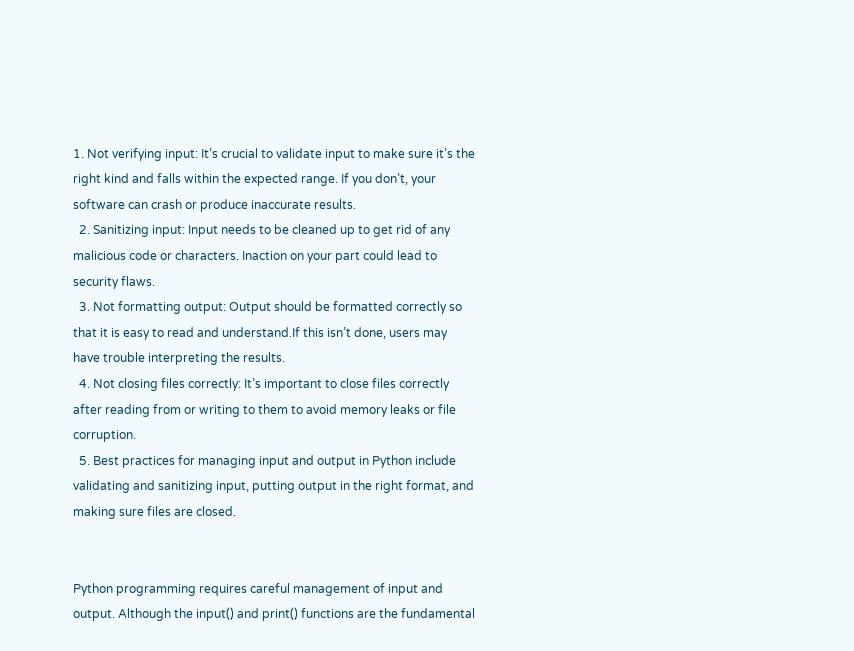1. Not verifying input: It’s crucial to validate input to make sure it’s the right kind and falls within the expected range. If you don’t, your software can crash or produce inaccurate results.
  2. Sanitizing input: Input needs to be cleaned up to get rid of any malicious code or characters. Inaction on your part could lead to security flaws.
  3. Not formatting output: Output should be formatted correctly so that it is easy to read and understand.If this isn’t done, users may have trouble interpreting the results.
  4. Not closing files correctly: It’s important to close files correctly after reading from or writing to them to avoid memory leaks or file corruption.
  5. Best practices for managing input and output in Python include validating and sanitizing input, putting output in the right format, and making sure files are closed.


Python programming requires careful management of input and output. Although the input() and print() functions are the fundamental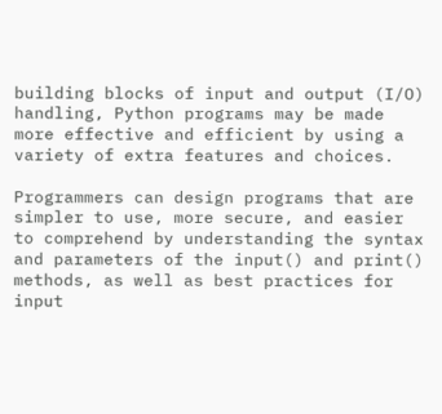building blocks of input and output (I/O) handling, Python programs may be made more effective and efficient by using a variety of extra features and choices.

Programmers can design programs that are simpler to use, more secure, and easier to comprehend by understanding the syntax and parameters of the input() and print() methods, as well as best practices for input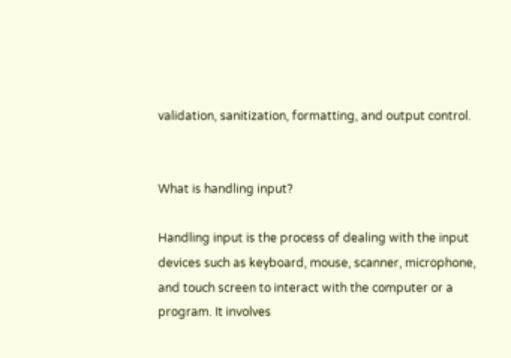validation, sanitization, formatting, and output control.


What is handling input?

Handling input is the process of dealing with the input devices such as keyboard, mouse, scanner, microphone, and touch screen to interact with the computer or a program. It involves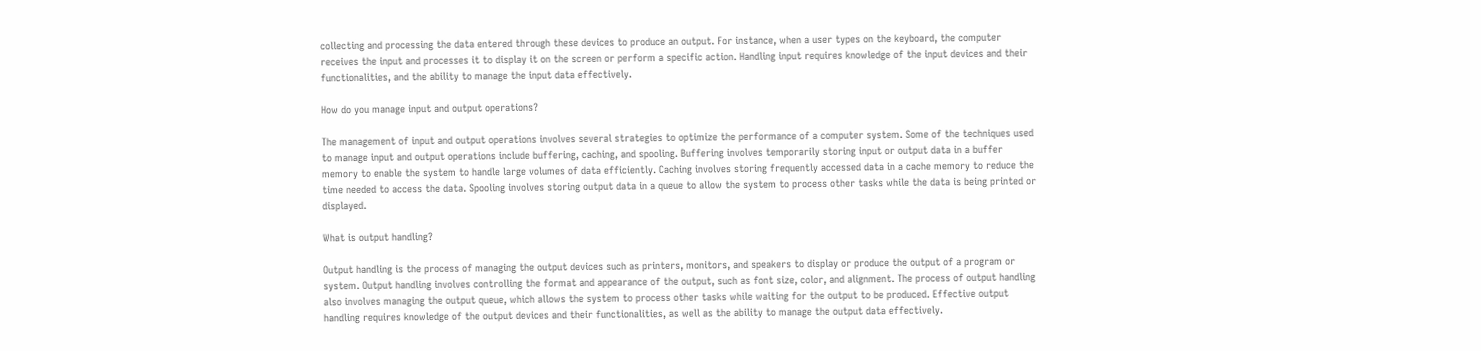collecting and processing the data entered through these devices to produce an output. For instance, when a user types on the keyboard, the computer receives the input and processes it to display it on the screen or perform a specific action. Handling input requires knowledge of the input devices and their functionalities, and the ability to manage the input data effectively.

How do you manage input and output operations?

The management of input and output operations involves several strategies to optimize the performance of a computer system. Some of the techniques used to manage input and output operations include buffering, caching, and spooling. Buffering involves temporarily storing input or output data in a buffer memory to enable the system to handle large volumes of data efficiently. Caching involves storing frequently accessed data in a cache memory to reduce the time needed to access the data. Spooling involves storing output data in a queue to allow the system to process other tasks while the data is being printed or displayed.

What is output handling?

Output handling is the process of managing the output devices such as printers, monitors, and speakers to display or produce the output of a program or system. Output handling involves controlling the format and appearance of the output, such as font size, color, and alignment. The process of output handling also involves managing the output queue, which allows the system to process other tasks while waiting for the output to be produced. Effective output handling requires knowledge of the output devices and their functionalities, as well as the ability to manage the output data effectively.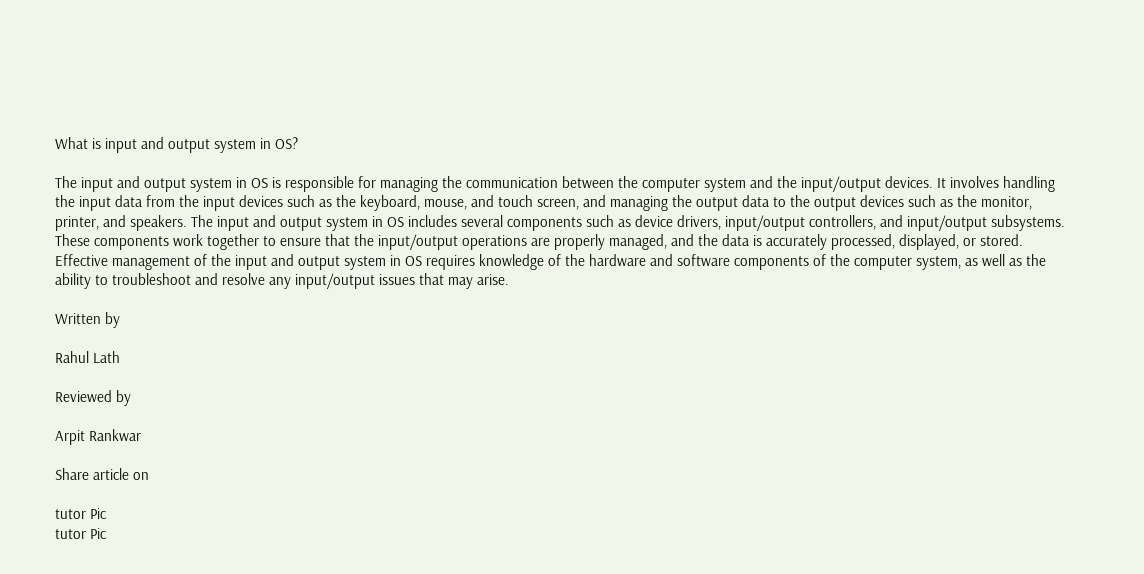What is input and output system in OS?

The input and output system in OS is responsible for managing the communication between the computer system and the input/output devices. It involves handling the input data from the input devices such as the keyboard, mouse, and touch screen, and managing the output data to the output devices such as the monitor, printer, and speakers. The input and output system in OS includes several components such as device drivers, input/output controllers, and input/output subsystems. These components work together to ensure that the input/output operations are properly managed, and the data is accurately processed, displayed, or stored. Effective management of the input and output system in OS requires knowledge of the hardware and software components of the computer system, as well as the ability to troubleshoot and resolve any input/output issues that may arise.

Written by

Rahul Lath

Reviewed by

Arpit Rankwar

Share article on

tutor Pic
tutor Pic